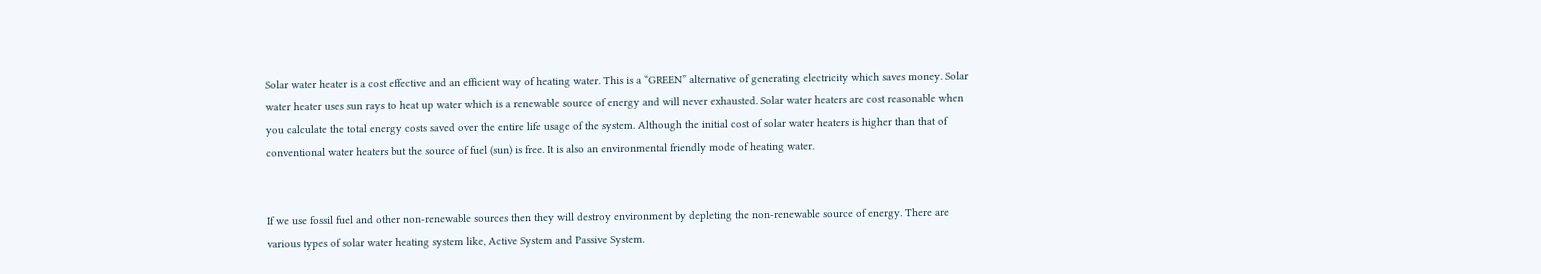Solar water heater is a cost effective and an efficient way of heating water. This is a “GREEN” alternative of generating electricity which saves money. Solar water heater uses sun rays to heat up water which is a renewable source of energy and will never exhausted. Solar water heaters are cost reasonable when you calculate the total energy costs saved over the entire life usage of the system. Although the initial cost of solar water heaters is higher than that of conventional water heaters but the source of fuel (sun) is free. It is also an environmental friendly mode of heating water.


If we use fossil fuel and other non-renewable sources then they will destroy environment by depleting the non-renewable source of energy. There are various types of solar water heating system like, Active System and Passive System.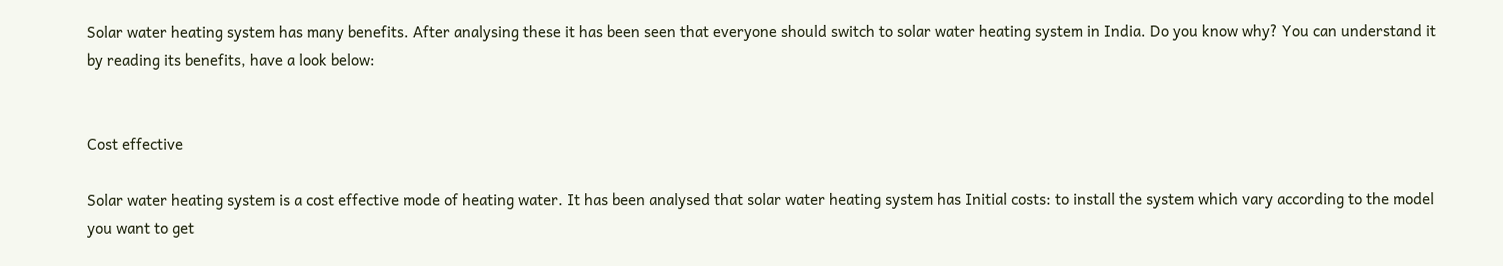Solar water heating system has many benefits. After analysing these it has been seen that everyone should switch to solar water heating system in India. Do you know why? You can understand it by reading its benefits, have a look below:


Cost effective

Solar water heating system is a cost effective mode of heating water. It has been analysed that solar water heating system has Initial costs: to install the system which vary according to the model you want to get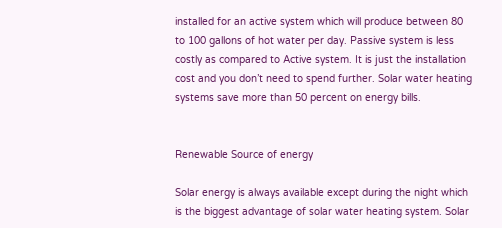installed for an active system which will produce between 80 to 100 gallons of hot water per day. Passive system is less costly as compared to Active system. It is just the installation cost and you don’t need to spend further. Solar water heating systems save more than 50 percent on energy bills.


Renewable Source of energy

Solar energy is always available except during the night which is the biggest advantage of solar water heating system. Solar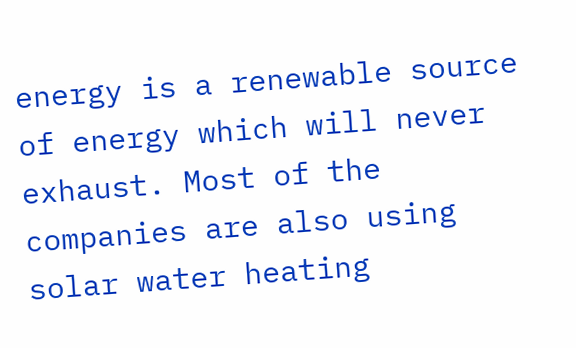energy is a renewable source of energy which will never exhaust. Most of the companies are also using solar water heating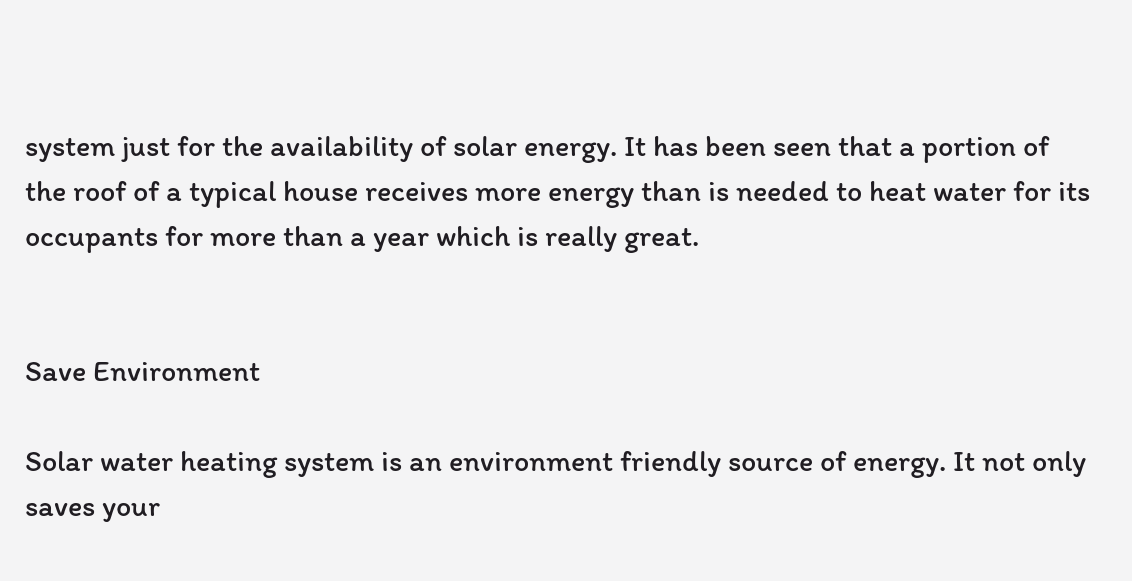system just for the availability of solar energy. It has been seen that a portion of the roof of a typical house receives more energy than is needed to heat water for its occupants for more than a year which is really great.


Save Environment

Solar water heating system is an environment friendly source of energy. It not only saves your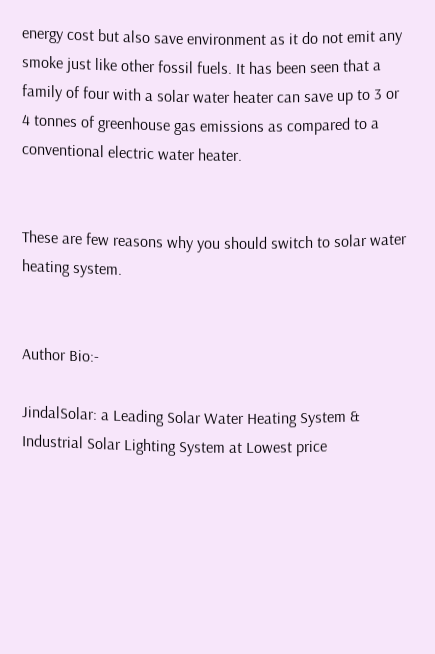energy cost but also save environment as it do not emit any smoke just like other fossil fuels. It has been seen that a family of four with a solar water heater can save up to 3 or 4 tonnes of greenhouse gas emissions as compared to a conventional electric water heater.


These are few reasons why you should switch to solar water heating system.


Author Bio:-

JindalSolar: a Leading Solar Water Heating System & Industrial Solar Lighting System at Lowest price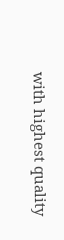with highest quality